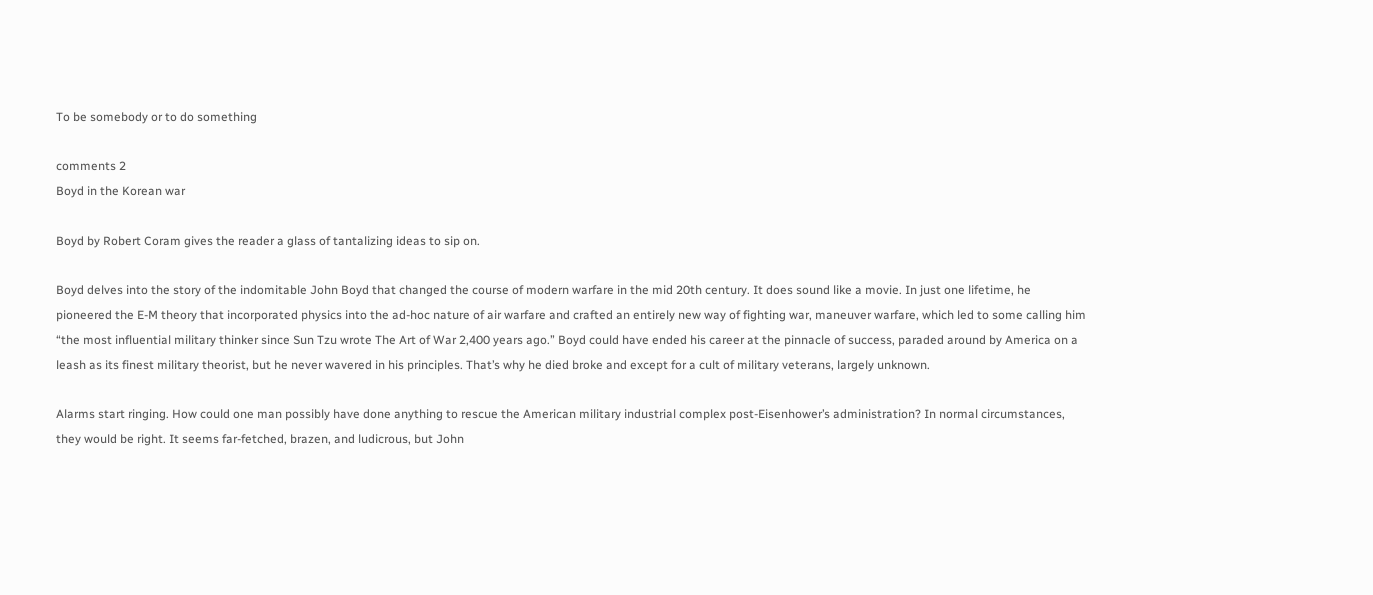To be somebody or to do something

comments 2
Boyd in the Korean war

Boyd by Robert Coram gives the reader a glass of tantalizing ideas to sip on.

Boyd delves into the story of the indomitable John Boyd that changed the course of modern warfare in the mid 20th century. It does sound like a movie. In just one lifetime, he pioneered the E-M theory that incorporated physics into the ad-hoc nature of air warfare and crafted an entirely new way of fighting war, maneuver warfare, which led to some calling him “the most influential military thinker since Sun Tzu wrote The Art of War 2,400 years ago.” Boyd could have ended his career at the pinnacle of success, paraded around by America on a leash as its finest military theorist, but he never wavered in his principles. That’s why he died broke and except for a cult of military veterans, largely unknown.

Alarms start ringing. How could one man possibly have done anything to rescue the American military industrial complex post-Eisenhower’s administration? In normal circumstances, they would be right. It seems far-fetched, brazen, and ludicrous, but John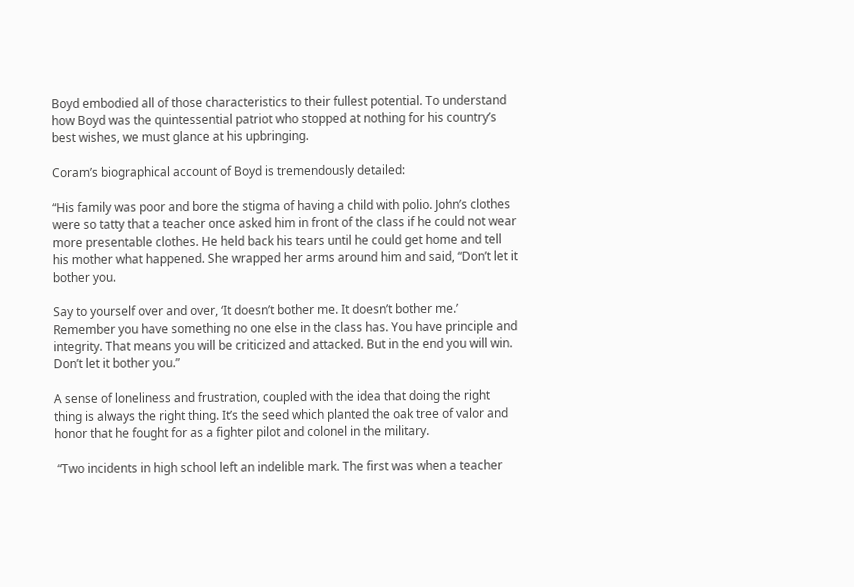Boyd embodied all of those characteristics to their fullest potential. To understand how Boyd was the quintessential patriot who stopped at nothing for his country’s best wishes, we must glance at his upbringing.

Coram’s biographical account of Boyd is tremendously detailed:

“His family was poor and bore the stigma of having a child with polio. John’s clothes were so tatty that a teacher once asked him in front of the class if he could not wear more presentable clothes. He held back his tears until he could get home and tell his mother what happened. She wrapped her arms around him and said, “Don’t let it bother you.

Say to yourself over and over, ‘It doesn’t bother me. It doesn’t bother me.’ Remember you have something no one else in the class has. You have principle and integrity. That means you will be criticized and attacked. But in the end you will win. Don’t let it bother you.”

A sense of loneliness and frustration, coupled with the idea that doing the right thing is always the right thing. It’s the seed which planted the oak tree of valor and honor that he fought for as a fighter pilot and colonel in the military.

 “Two incidents in high school left an indelible mark. The first was when a teacher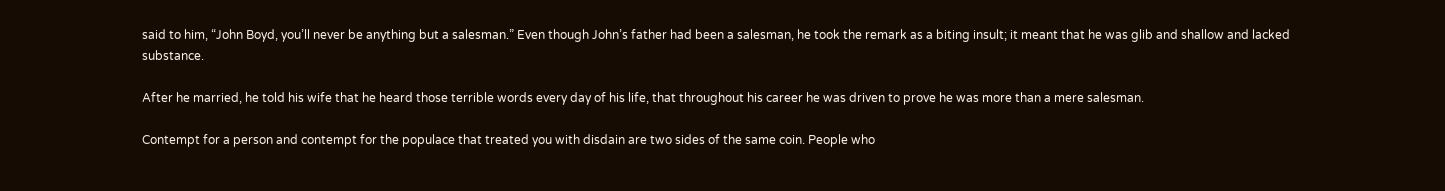said to him, “John Boyd, you’ll never be anything but a salesman.” Even though John’s father had been a salesman, he took the remark as a biting insult; it meant that he was glib and shallow and lacked substance.

After he married, he told his wife that he heard those terrible words every day of his life, that throughout his career he was driven to prove he was more than a mere salesman.

Contempt for a person and contempt for the populace that treated you with disdain are two sides of the same coin. People who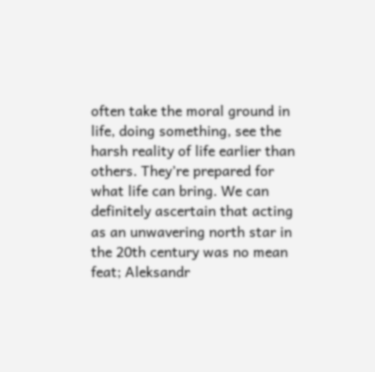often take the moral ground in life, doing something, see the harsh reality of life earlier than others. They’re prepared for what life can bring. We can definitely ascertain that acting as an unwavering north star in the 20th century was no mean feat; Aleksandr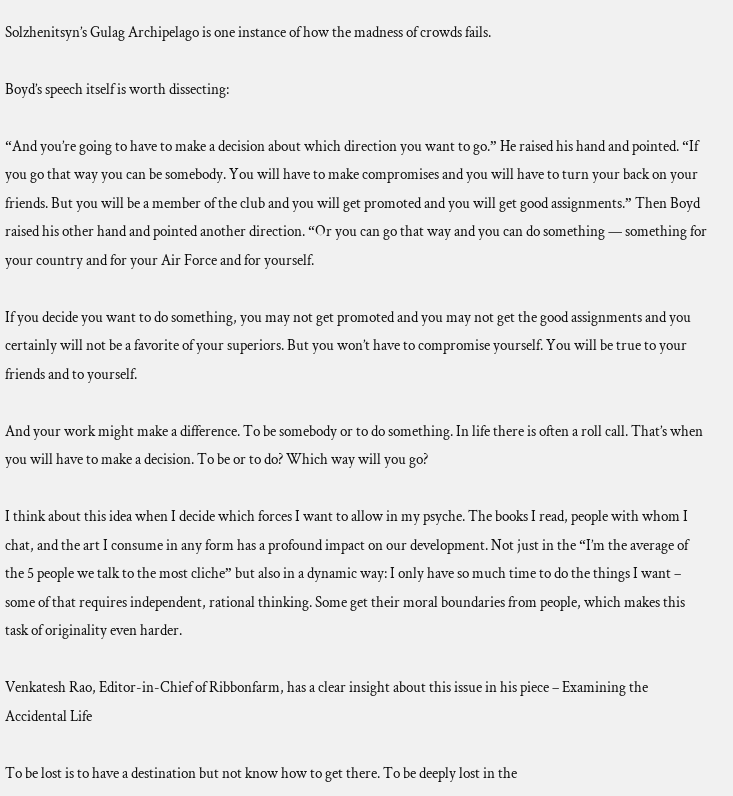Solzhenitsyn’s Gulag Archipelago is one instance of how the madness of crowds fails.

Boyd’s speech itself is worth dissecting:

“And you’re going to have to make a decision about which direction you want to go.” He raised his hand and pointed. “If you go that way you can be somebody. You will have to make compromises and you will have to turn your back on your friends. But you will be a member of the club and you will get promoted and you will get good assignments.” Then Boyd raised his other hand and pointed another direction. “Or you can go that way and you can do something — something for your country and for your Air Force and for yourself.

If you decide you want to do something, you may not get promoted and you may not get the good assignments and you certainly will not be a favorite of your superiors. But you won’t have to compromise yourself. You will be true to your friends and to yourself.

And your work might make a difference. To be somebody or to do something. In life there is often a roll call. That’s when you will have to make a decision. To be or to do? Which way will you go?

I think about this idea when I decide which forces I want to allow in my psyche. The books I read, people with whom I chat, and the art I consume in any form has a profound impact on our development. Not just in the “I’m the average of the 5 people we talk to the most cliche” but also in a dynamic way: I only have so much time to do the things I want – some of that requires independent, rational thinking. Some get their moral boundaries from people, which makes this task of originality even harder.

Venkatesh Rao, Editor-in-Chief of Ribbonfarm, has a clear insight about this issue in his piece – Examining the Accidental Life

To be lost is to have a destination but not know how to get there. To be deeply lost in the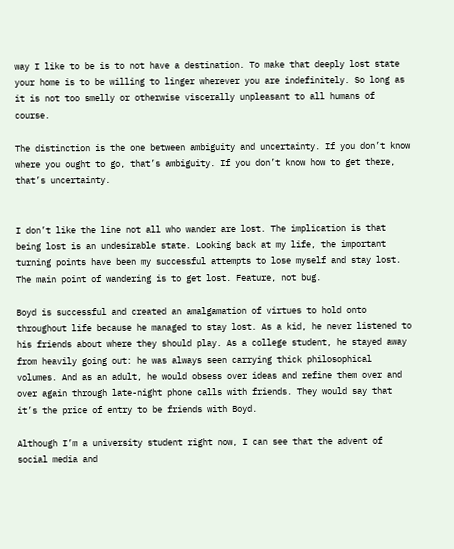way I like to be is to not have a destination. To make that deeply lost state your home is to be willing to linger wherever you are indefinitely. So long as it is not too smelly or otherwise viscerally unpleasant to all humans of course.

The distinction is the one between ambiguity and uncertainty. If you don’t know where you ought to go, that’s ambiguity. If you don’t know how to get there, that’s uncertainty.


I don’t like the line not all who wander are lost. The implication is that being lost is an undesirable state. Looking back at my life, the important turning points have been my successful attempts to lose myself and stay lost. The main point of wandering is to get lost. Feature, not bug.

Boyd is successful and created an amalgamation of virtues to hold onto throughout life because he managed to stay lost. As a kid, he never listened to his friends about where they should play. As a college student, he stayed away from heavily going out: he was always seen carrying thick philosophical volumes. And as an adult, he would obsess over ideas and refine them over and over again through late-night phone calls with friends. They would say that it’s the price of entry to be friends with Boyd.

Although I’m a university student right now, I can see that the advent of social media and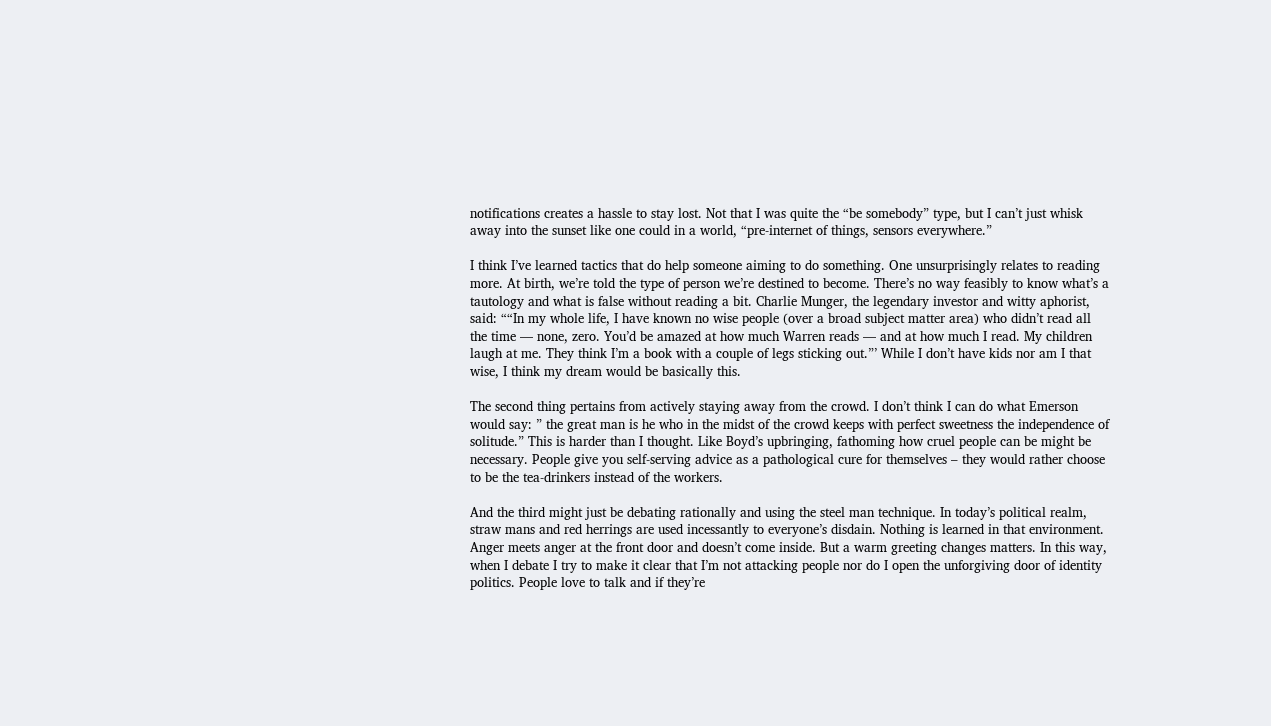notifications creates a hassle to stay lost. Not that I was quite the “be somebody” type, but I can’t just whisk away into the sunset like one could in a world, “pre-internet of things, sensors everywhere.”

I think I’ve learned tactics that do help someone aiming to do something. One unsurprisingly relates to reading more. At birth, we’re told the type of person we’re destined to become. There’s no way feasibly to know what’s a tautology and what is false without reading a bit. Charlie Munger, the legendary investor and witty aphorist, said: ““In my whole life, I have known no wise people (over a broad subject matter area) who didn’t read all the time — none, zero. You’d be amazed at how much Warren reads — and at how much I read. My children laugh at me. They think I’m a book with a couple of legs sticking out.”’ While I don’t have kids nor am I that wise, I think my dream would be basically this.

The second thing pertains from actively staying away from the crowd. I don’t think I can do what Emerson would say: ” the great man is he who in the midst of the crowd keeps with perfect sweetness the independence of solitude.” This is harder than I thought. Like Boyd’s upbringing, fathoming how cruel people can be might be necessary. People give you self-serving advice as a pathological cure for themselves – they would rather choose to be the tea-drinkers instead of the workers.

And the third might just be debating rationally and using the steel man technique. In today’s political realm, straw mans and red herrings are used incessantly to everyone’s disdain. Nothing is learned in that environment. Anger meets anger at the front door and doesn’t come inside. But a warm greeting changes matters. In this way, when I debate I try to make it clear that I’m not attacking people nor do I open the unforgiving door of identity politics. People love to talk and if they’re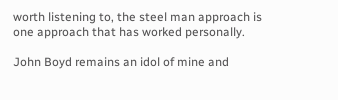worth listening to, the steel man approach is one approach that has worked personally.

John Boyd remains an idol of mine and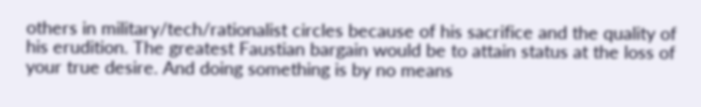others in military/tech/rationalist circles because of his sacrifice and the quality of his erudition. The greatest Faustian bargain would be to attain status at the loss of  your true desire. And doing something is by no means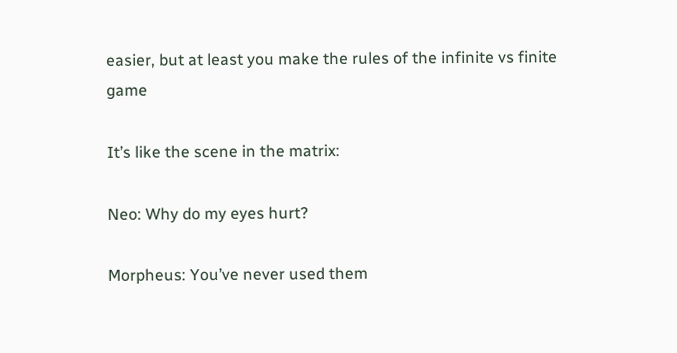easier, but at least you make the rules of the infinite vs finite game

It’s like the scene in the matrix:

Neo: Why do my eyes hurt?

Morpheus: You’ve never used them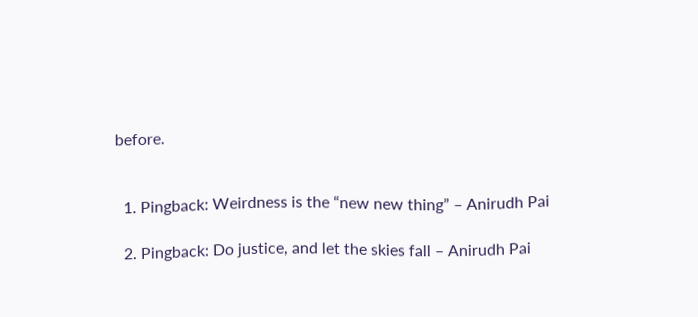before.


  1. Pingback: Weirdness is the “new new thing” – Anirudh Pai

  2. Pingback: Do justice, and let the skies fall – Anirudh Pai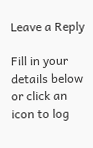Leave a Reply

Fill in your details below or click an icon to log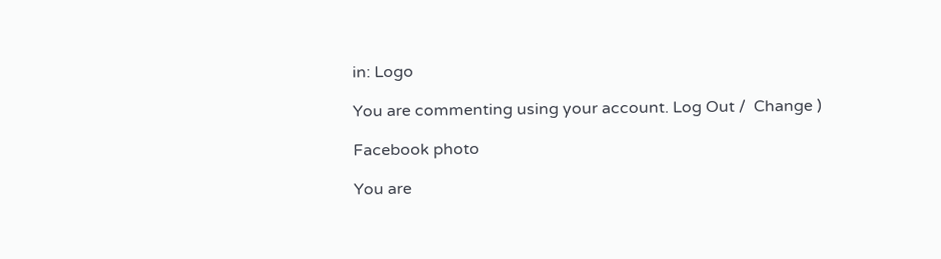in: Logo

You are commenting using your account. Log Out /  Change )

Facebook photo

You are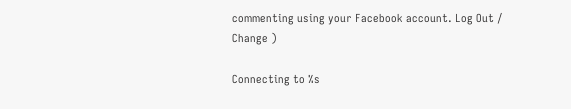commenting using your Facebook account. Log Out /  Change )

Connecting to %s